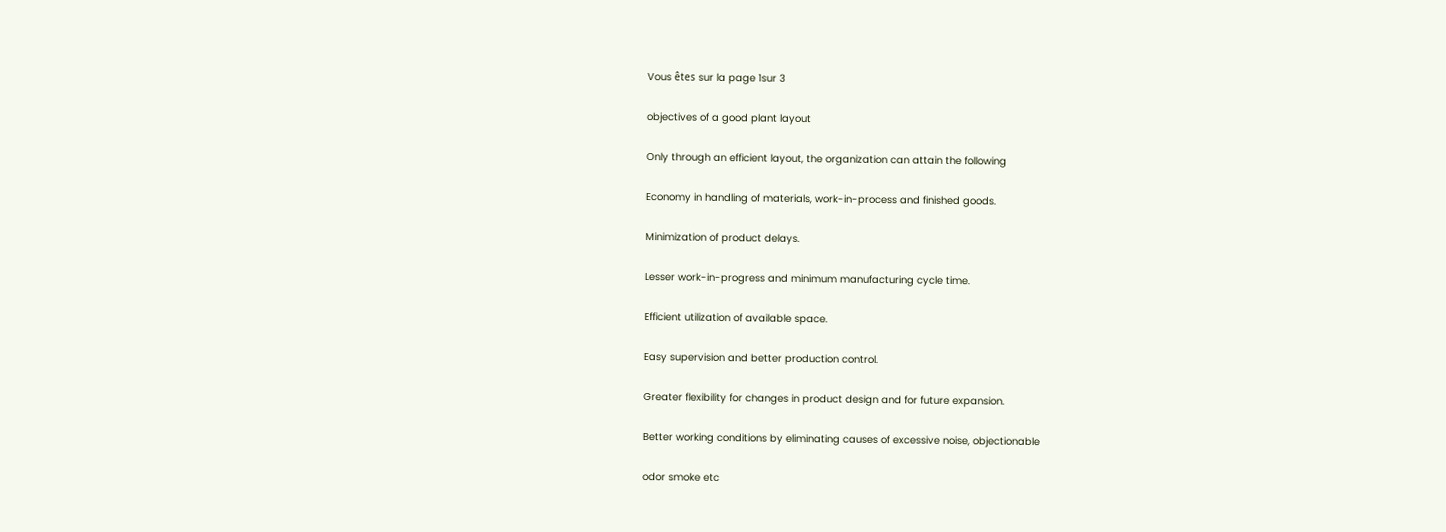Vous êtes sur la page 1sur 3

objectives of a good plant layout

Only through an efficient layout, the organization can attain the following

Economy in handling of materials, work-in-process and finished goods.

Minimization of product delays.

Lesser work-in-progress and minimum manufacturing cycle time.

Efficient utilization of available space.

Easy supervision and better production control.

Greater flexibility for changes in product design and for future expansion.

Better working conditions by eliminating causes of excessive noise, objectionable

odor smoke etc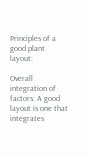Principles of a good plant layout:

Overall integration of factors: A good layout is one that integrates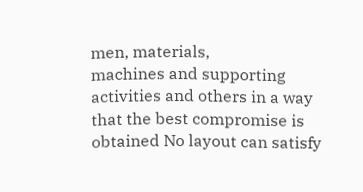men, materials,
machines and supporting activities and others in a way that the best compromise is
obtained No layout can satisfy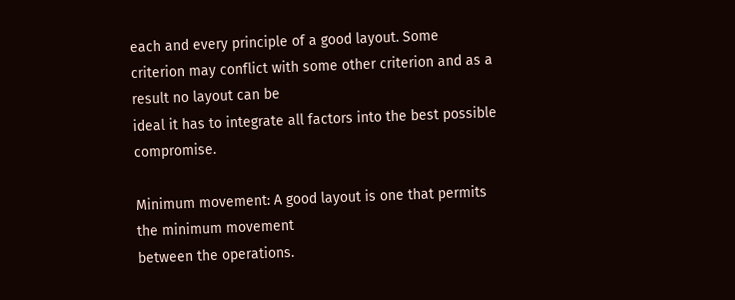each and every principle of a good layout. Some
criterion may conflict with some other criterion and as a result no layout can be
ideal it has to integrate all factors into the best possible compromise.

Minimum movement: A good layout is one that permits the minimum movement
between the operations.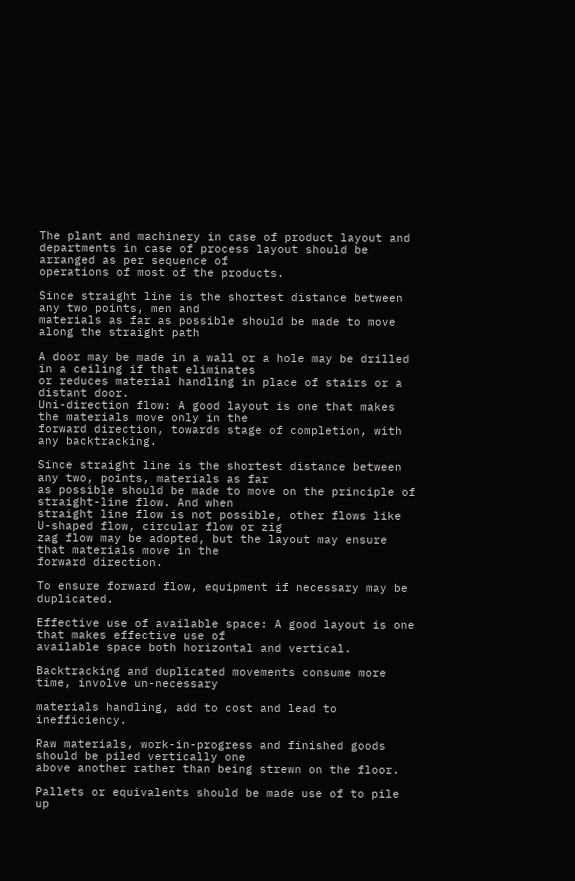The plant and machinery in case of product layout and
departments in case of process layout should be arranged as per sequence of
operations of most of the products.

Since straight line is the shortest distance between any two points, men and
materials as far as possible should be made to move along the straight path

A door may be made in a wall or a hole may be drilled in a ceiling if that eliminates
or reduces material handling in place of stairs or a distant door.
Uni-direction flow: A good layout is one that makes the materials move only in the
forward direction, towards stage of completion, with any backtracking.

Since straight line is the shortest distance between any two, points, materials as far
as possible should be made to move on the principle of straight-line flow. And when
straight line flow is not possible, other flows like U-shaped flow, circular flow or zig
zag flow may be adopted, but the layout may ensure that materials move in the
forward direction.

To ensure forward flow, equipment if necessary may be duplicated.

Effective use of available space: A good layout is one that makes effective use of
available space both horizontal and vertical.

Backtracking and duplicated movements consume more time, involve un-necessary

materials handling, add to cost and lead to inefficiency.

Raw materials, work-in-progress and finished goods should be piled vertically one
above another rather than being strewn on the floor.

Pallets or equivalents should be made use of to pile up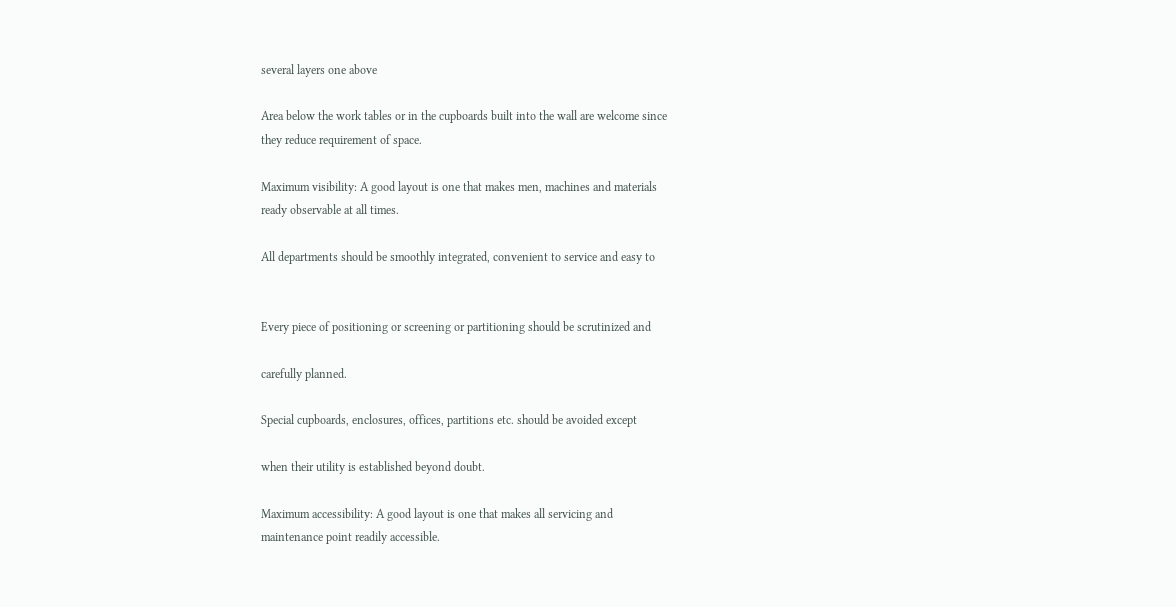several layers one above

Area below the work tables or in the cupboards built into the wall are welcome since
they reduce requirement of space.

Maximum visibility: A good layout is one that makes men, machines and materials
ready observable at all times.

All departments should be smoothly integrated, convenient to service and easy to


Every piece of positioning or screening or partitioning should be scrutinized and

carefully planned.

Special cupboards, enclosures, offices, partitions etc. should be avoided except

when their utility is established beyond doubt.

Maximum accessibility: A good layout is one that makes all servicing and
maintenance point readily accessible.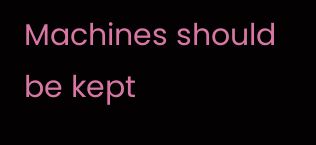Machines should be kept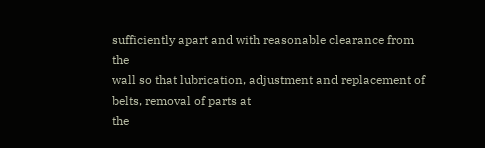sufficiently apart and with reasonable clearance from the
wall so that lubrication, adjustment and replacement of belts, removal of parts at
the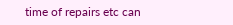time of repairs etc can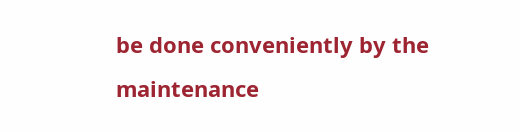be done conveniently by the maintenance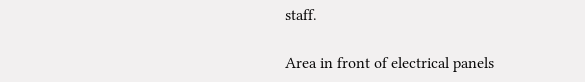staff.

Area in front of electrical panels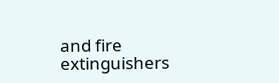and fire extinguishers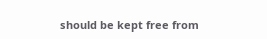should be kept free from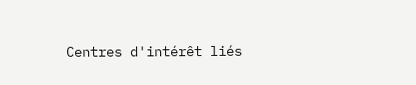Centres d'intérêt liés